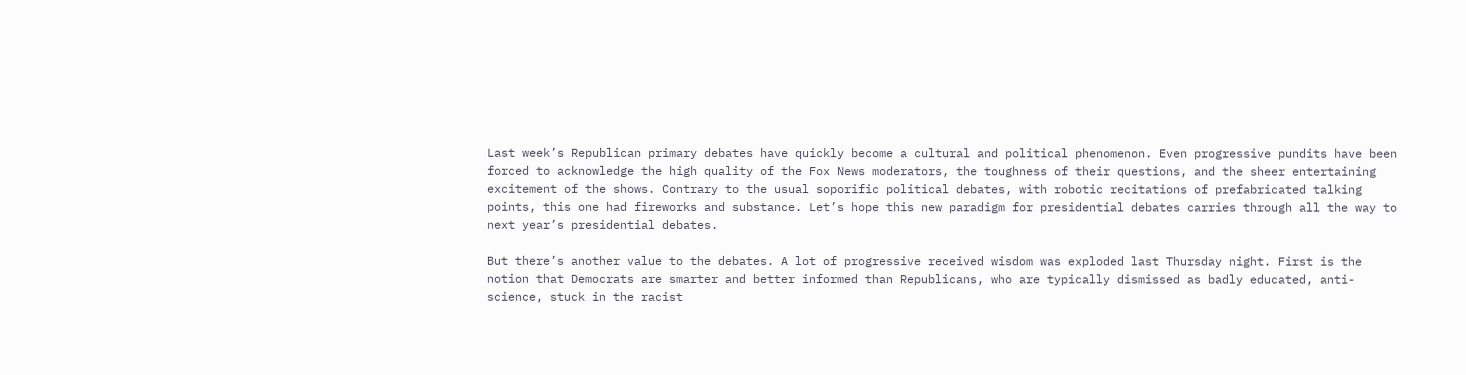Last week’s Republican primary debates have quickly become a cultural and political phenomenon. Even progressive pundits have been forced to acknowledge the high quality of the Fox News moderators, the toughness of their questions, and the sheer entertaining excitement of the shows. Contrary to the usual soporific political debates, with robotic recitations of prefabricated talking points, this one had fireworks and substance. Let’s hope this new paradigm for presidential debates carries through all the way to next year’s presidential debates.

But there’s another value to the debates. A lot of progressive received wisdom was exploded last Thursday night. First is the notion that Democrats are smarter and better informed than Republicans, who are typically dismissed as badly educated, anti-science, stuck in the racist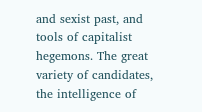and sexist past, and tools of capitalist hegemons. The great variety of candidates, the intelligence of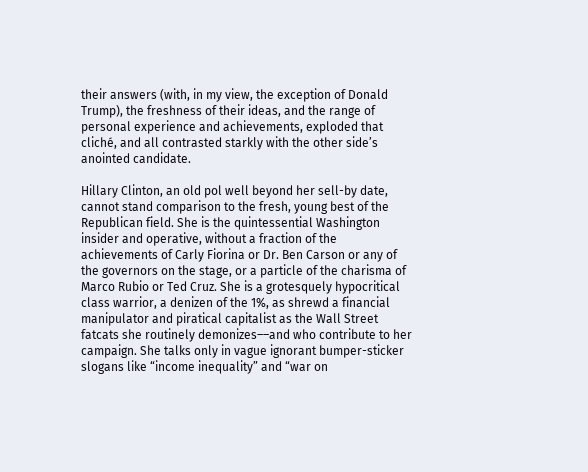their answers (with, in my view, the exception of Donald Trump), the freshness of their ideas, and the range of personal experience and achievements, exploded that cliché, and all contrasted starkly with the other side’s anointed candidate.

Hillary Clinton, an old pol well beyond her sell-by date, cannot stand comparison to the fresh, young best of the Republican field. She is the quintessential Washington insider and operative, without a fraction of the achievements of Carly Fiorina or Dr. Ben Carson or any of the governors on the stage, or a particle of the charisma of Marco Rubio or Ted Cruz. She is a grotesquely hypocritical class warrior, a denizen of the 1%, as shrewd a financial manipulator and piratical capitalist as the Wall Street fatcats she routinely demonizes––and who contribute to her campaign. She talks only in vague ignorant bumper-sticker slogans like “income inequality” and “war on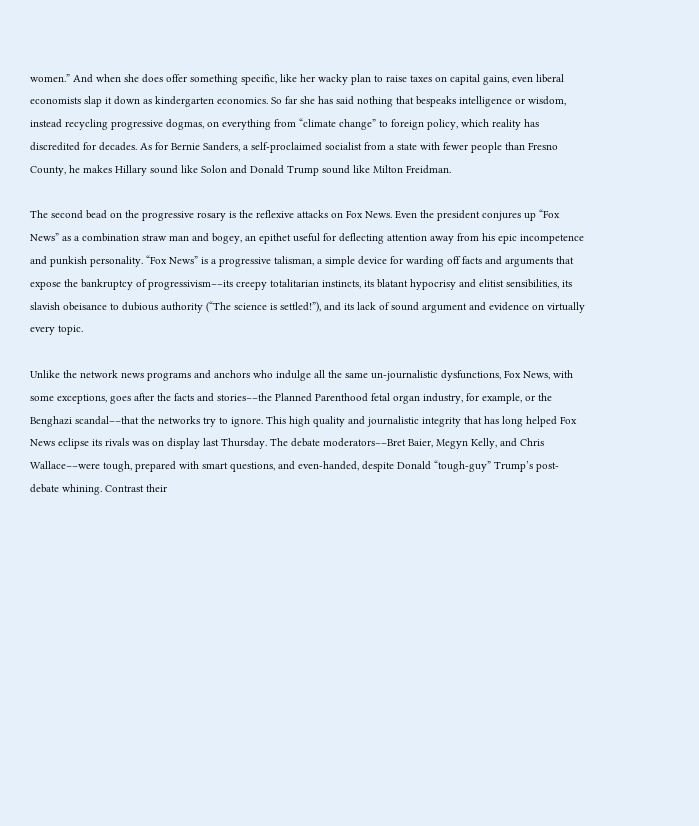women.” And when she does offer something specific, like her wacky plan to raise taxes on capital gains, even liberal economists slap it down as kindergarten economics. So far she has said nothing that bespeaks intelligence or wisdom, instead recycling progressive dogmas, on everything from “climate change” to foreign policy, which reality has discredited for decades. As for Bernie Sanders, a self-proclaimed socialist from a state with fewer people than Fresno County, he makes Hillary sound like Solon and Donald Trump sound like Milton Freidman.

The second bead on the progressive rosary is the reflexive attacks on Fox News. Even the president conjures up “Fox News” as a combination straw man and bogey, an epithet useful for deflecting attention away from his epic incompetence and punkish personality. “Fox News” is a progressive talisman, a simple device for warding off facts and arguments that expose the bankruptcy of progressivism––its creepy totalitarian instincts, its blatant hypocrisy and elitist sensibilities, its slavish obeisance to dubious authority (“The science is settled!”), and its lack of sound argument and evidence on virtually every topic.

Unlike the network news programs and anchors who indulge all the same un-journalistic dysfunctions, Fox News, with some exceptions, goes after the facts and stories––the Planned Parenthood fetal organ industry, for example, or the Benghazi scandal––that the networks try to ignore. This high quality and journalistic integrity that has long helped Fox News eclipse its rivals was on display last Thursday. The debate moderators––Bret Baier, Megyn Kelly, and Chris Wallace––were tough, prepared with smart questions, and even-handed, despite Donald “tough-guy” Trump’s post-debate whining. Contrast their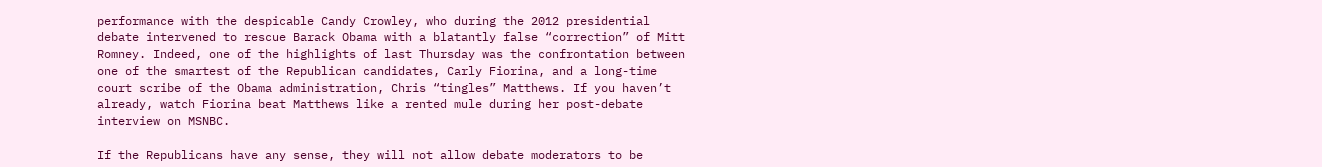performance with the despicable Candy Crowley, who during the 2012 presidential debate intervened to rescue Barack Obama with a blatantly false “correction” of Mitt Romney. Indeed, one of the highlights of last Thursday was the confrontation between one of the smartest of the Republican candidates, Carly Fiorina, and a long-time court scribe of the Obama administration, Chris “tingles” Matthews. If you haven’t already, watch Fiorina beat Matthews like a rented mule during her post-debate interview on MSNBC.

If the Republicans have any sense, they will not allow debate moderators to be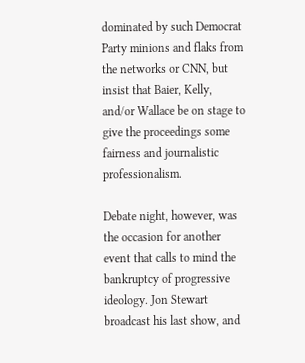dominated by such Democrat Party minions and flaks from the networks or CNN, but insist that Baier, Kelly, and/or Wallace be on stage to give the proceedings some fairness and journalistic professionalism.

Debate night, however, was the occasion for another event that calls to mind the bankruptcy of progressive ideology. Jon Stewart broadcast his last show, and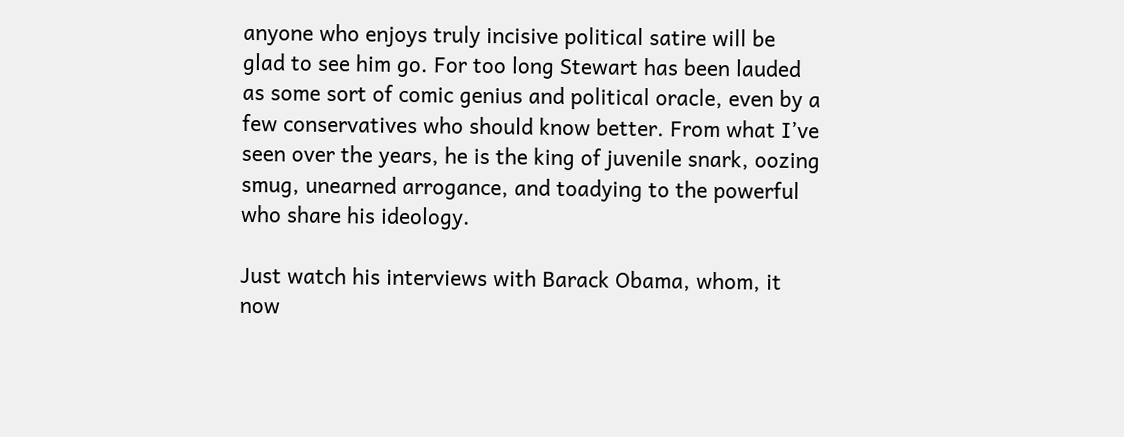anyone who enjoys truly incisive political satire will be glad to see him go. For too long Stewart has been lauded as some sort of comic genius and political oracle, even by a few conservatives who should know better. From what I’ve seen over the years, he is the king of juvenile snark, oozing smug, unearned arrogance, and toadying to the powerful who share his ideology.

Just watch his interviews with Barack Obama, whom, it now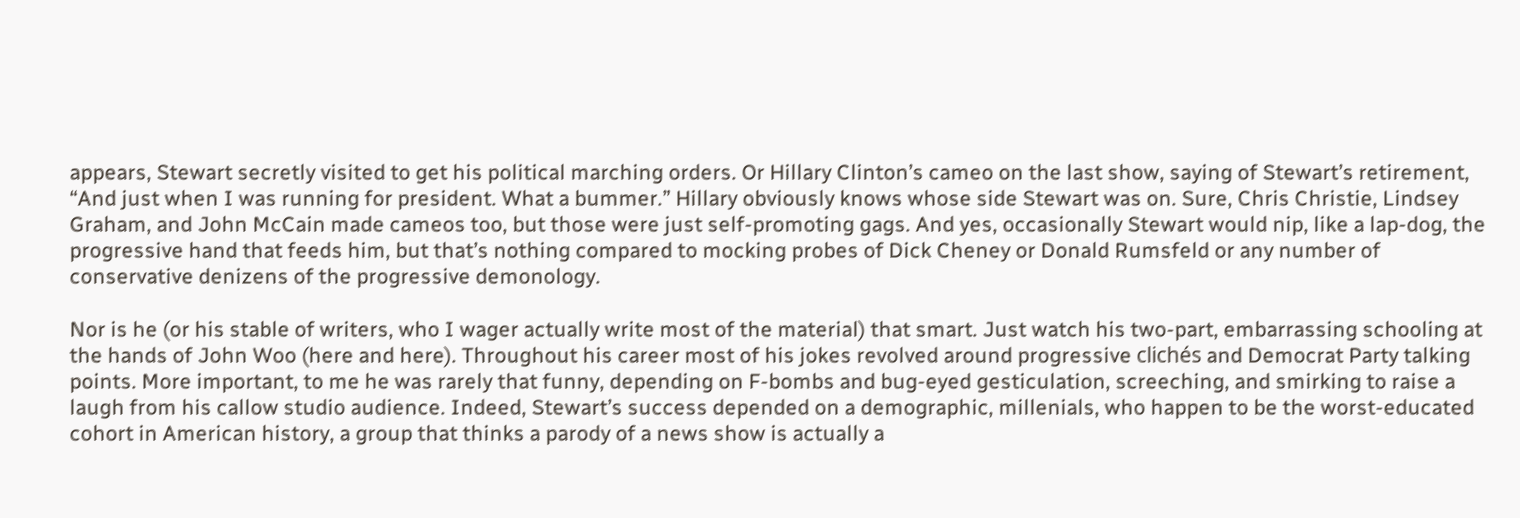appears, Stewart secretly visited to get his political marching orders. Or Hillary Clinton’s cameo on the last show, saying of Stewart’s retirement, “And just when I was running for president. What a bummer.” Hillary obviously knows whose side Stewart was on. Sure, Chris Christie, Lindsey Graham, and John McCain made cameos too, but those were just self-promoting gags. And yes, occasionally Stewart would nip, like a lap-dog, the progressive hand that feeds him, but that’s nothing compared to mocking probes of Dick Cheney or Donald Rumsfeld or any number of conservative denizens of the progressive demonology.

Nor is he (or his stable of writers, who I wager actually write most of the material) that smart. Just watch his two-part, embarrassing schooling at the hands of John Woo (here and here). Throughout his career most of his jokes revolved around progressive clichés and Democrat Party talking points. More important, to me he was rarely that funny, depending on F-bombs and bug-eyed gesticulation, screeching, and smirking to raise a laugh from his callow studio audience. Indeed, Stewart’s success depended on a demographic, millenials, who happen to be the worst-educated cohort in American history, a group that thinks a parody of a news show is actually a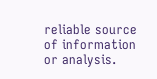reliable source of information or analysis.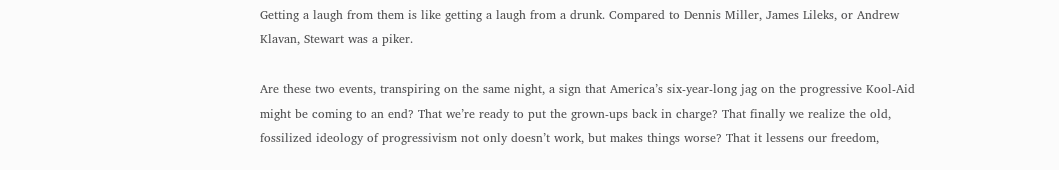Getting a laugh from them is like getting a laugh from a drunk. Compared to Dennis Miller, James Lileks, or Andrew Klavan, Stewart was a piker.

Are these two events, transpiring on the same night, a sign that America’s six-year-long jag on the progressive Kool-Aid might be coming to an end? That we’re ready to put the grown-ups back in charge? That finally we realize the old, fossilized ideology of progressivism not only doesn’t work, but makes things worse? That it lessens our freedom,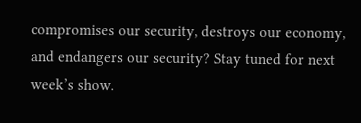compromises our security, destroys our economy, and endangers our security? Stay tuned for next week’s show.